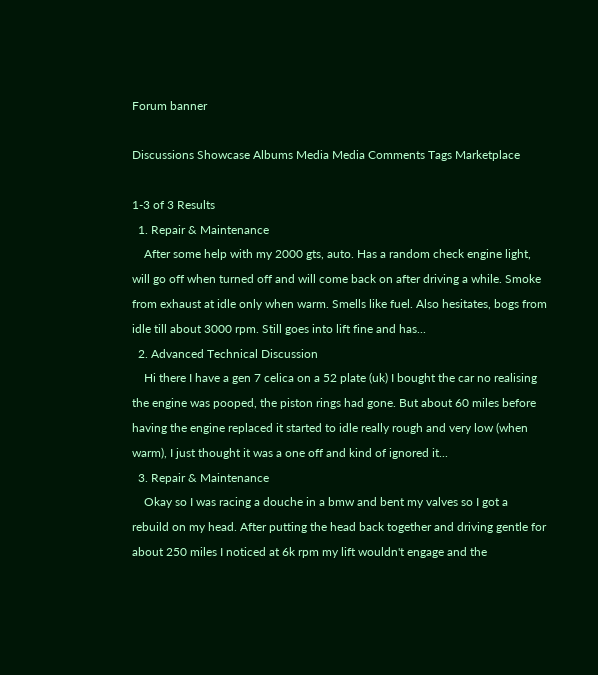Forum banner

Discussions Showcase Albums Media Media Comments Tags Marketplace

1-3 of 3 Results
  1. Repair & Maintenance
    After some help with my 2000 gts, auto. Has a random check engine light, will go off when turned off and will come back on after driving a while. Smoke from exhaust at idle only when warm. Smells like fuel. Also hesitates, bogs from idle till about 3000 rpm. Still goes into lift fine and has...
  2. Advanced Technical Discussion
    Hi there I have a gen 7 celica on a 52 plate (uk) I bought the car no realising the engine was pooped, the piston rings had gone. But about 60 miles before having the engine replaced it started to idle really rough and very low (when warm), I just thought it was a one off and kind of ignored it...
  3. Repair & Maintenance
    Okay so I was racing a douche in a bmw and bent my valves so I got a rebuild on my head. After putting the head back together and driving gentle for about 250 miles I noticed at 6k rpm my lift wouldn't engage and the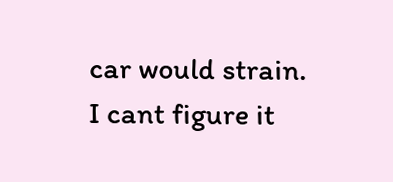car would strain. I cant figure it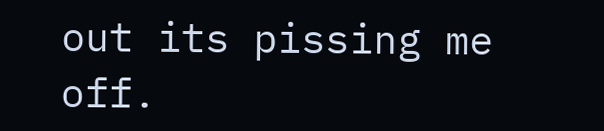out its pissing me off.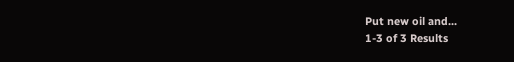Put new oil and...
1-3 of 3 Results